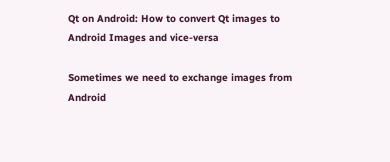Qt on Android: How to convert Qt images to Android Images and vice-versa

Sometimes we need to exchange images from Android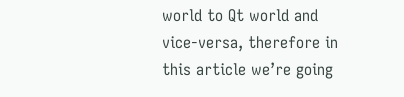world to Qt world and vice-versa, therefore in this article we’re going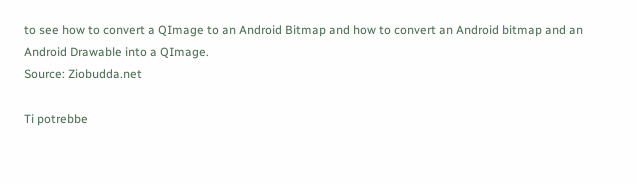to see how to convert a QImage to an Android Bitmap and how to convert an Android bitmap and an Android Drawable into a QImage.
Source: Ziobudda.net

Ti potrebbe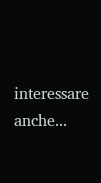interessare anche...